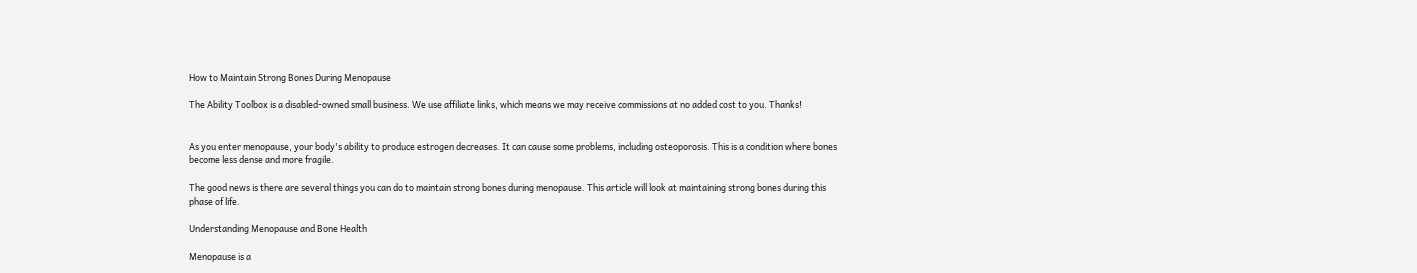How to Maintain Strong Bones During Menopause

The Ability Toolbox is a disabled-owned small business. We use affiliate links, which means we may receive commissions at no added cost to you. Thanks!


As you enter menopause, your body's ability to produce estrogen decreases. It can cause some problems, including osteoporosis. This is a condition where bones become less dense and more fragile.

The good news is there are several things you can do to maintain strong bones during menopause. This article will look at maintaining strong bones during this phase of life.

Understanding Menopause and Bone Health

Menopause is a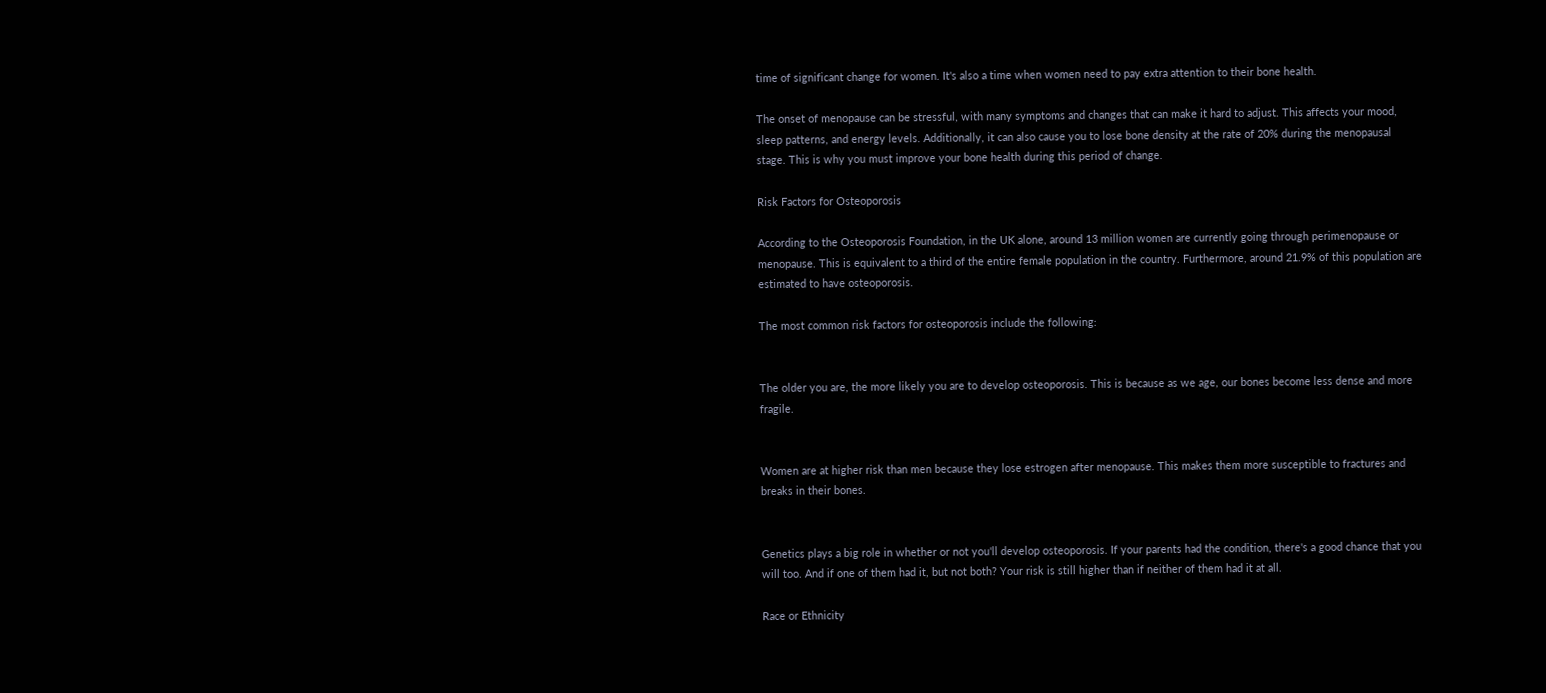time of significant change for women. It's also a time when women need to pay extra attention to their bone health.

The onset of menopause can be stressful, with many symptoms and changes that can make it hard to adjust. This affects your mood, sleep patterns, and energy levels. Additionally, it can also cause you to lose bone density at the rate of 20% during the menopausal stage. This is why you must improve your bone health during this period of change.

Risk Factors for Osteoporosis

According to the Osteoporosis Foundation, in the UK alone, around 13 million women are currently going through perimenopause or menopause. This is equivalent to a third of the entire female population in the country. Furthermore, around 21.9% of this population are estimated to have osteoporosis.

The most common risk factors for osteoporosis include the following:


The older you are, the more likely you are to develop osteoporosis. This is because as we age, our bones become less dense and more fragile.


Women are at higher risk than men because they lose estrogen after menopause. This makes them more susceptible to fractures and breaks in their bones.


Genetics plays a big role in whether or not you'll develop osteoporosis. If your parents had the condition, there's a good chance that you will too. And if one of them had it, but not both? Your risk is still higher than if neither of them had it at all.

Race or Ethnicity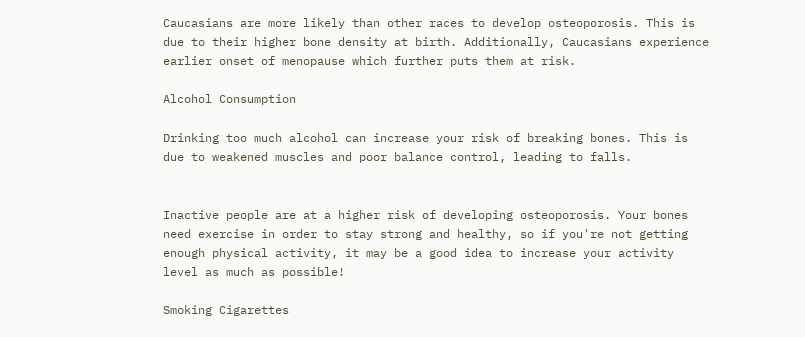Caucasians are more likely than other races to develop osteoporosis. This is due to their higher bone density at birth. Additionally, Caucasians experience earlier onset of menopause which further puts them at risk.

Alcohol Consumption

Drinking too much alcohol can increase your risk of breaking bones. This is due to weakened muscles and poor balance control, leading to falls.


Inactive people are at a higher risk of developing osteoporosis. Your bones need exercise in order to stay strong and healthy, so if you're not getting enough physical activity, it may be a good idea to increase your activity level as much as possible!

Smoking Cigarettes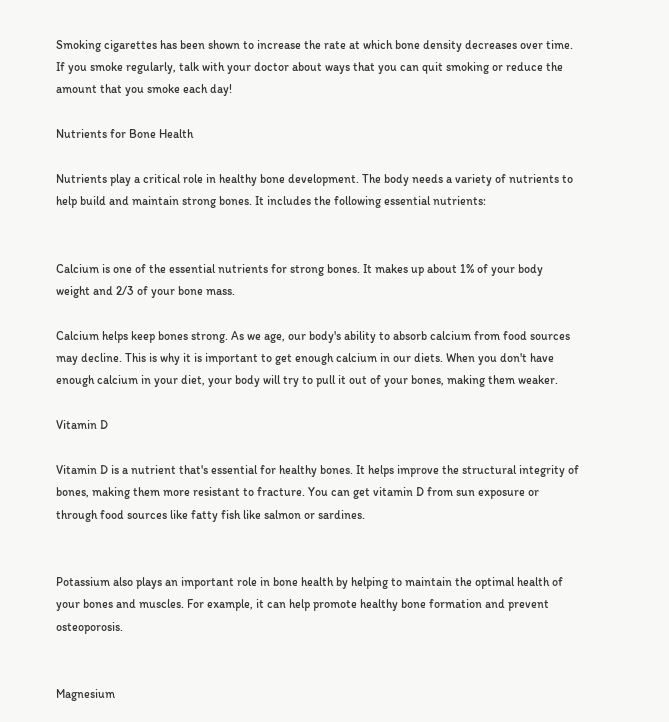Smoking cigarettes has been shown to increase the rate at which bone density decreases over time. If you smoke regularly, talk with your doctor about ways that you can quit smoking or reduce the amount that you smoke each day!

Nutrients for Bone Health

Nutrients play a critical role in healthy bone development. The body needs a variety of nutrients to help build and maintain strong bones. It includes the following essential nutrients:


Calcium is one of the essential nutrients for strong bones. It makes up about 1% of your body weight and 2/3 of your bone mass.

Calcium helps keep bones strong. As we age, our body's ability to absorb calcium from food sources may decline. This is why it is important to get enough calcium in our diets. When you don't have enough calcium in your diet, your body will try to pull it out of your bones, making them weaker.

Vitamin D

Vitamin D is a nutrient that's essential for healthy bones. It helps improve the structural integrity of bones, making them more resistant to fracture. You can get vitamin D from sun exposure or through food sources like fatty fish like salmon or sardines.


Potassium also plays an important role in bone health by helping to maintain the optimal health of your bones and muscles. For example, it can help promote healthy bone formation and prevent osteoporosis.


Magnesium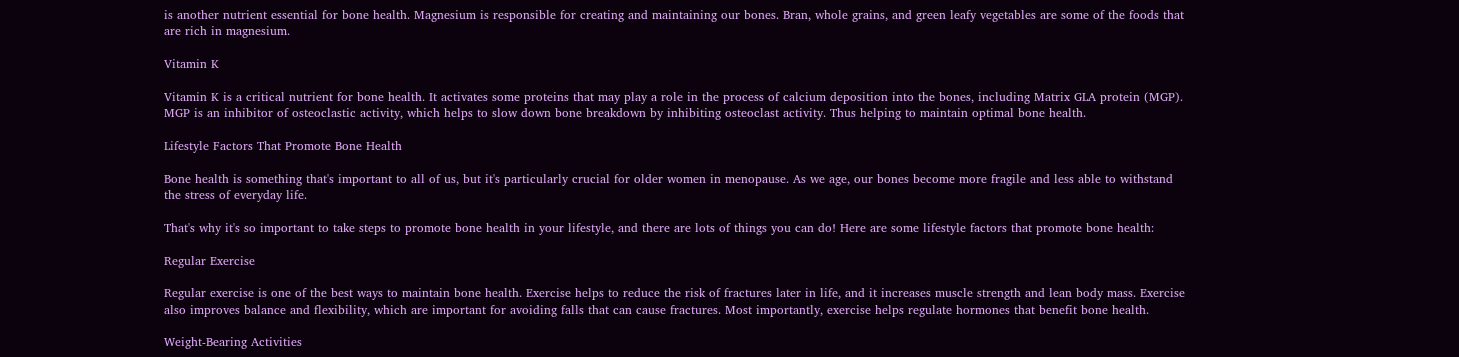is another nutrient essential for bone health. Magnesium is responsible for creating and maintaining our bones. Bran, whole grains, and green leafy vegetables are some of the foods that are rich in magnesium.

Vitamin K

Vitamin K is a critical nutrient for bone health. It activates some proteins that may play a role in the process of calcium deposition into the bones, including Matrix GLA protein (MGP). MGP is an inhibitor of osteoclastic activity, which helps to slow down bone breakdown by inhibiting osteoclast activity. Thus helping to maintain optimal bone health.

Lifestyle Factors That Promote Bone Health

Bone health is something that's important to all of us, but it's particularly crucial for older women in menopause. As we age, our bones become more fragile and less able to withstand the stress of everyday life.

That's why it's so important to take steps to promote bone health in your lifestyle, and there are lots of things you can do! Here are some lifestyle factors that promote bone health:

Regular Exercise

Regular exercise is one of the best ways to maintain bone health. Exercise helps to reduce the risk of fractures later in life, and it increases muscle strength and lean body mass. Exercise also improves balance and flexibility, which are important for avoiding falls that can cause fractures. Most importantly, exercise helps regulate hormones that benefit bone health.

Weight-Bearing Activities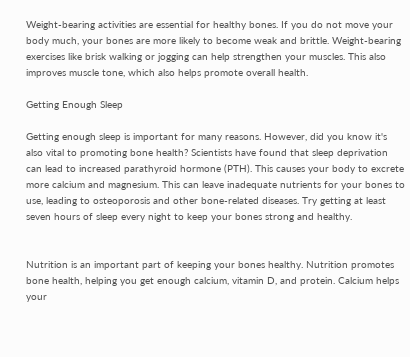Weight-bearing activities are essential for healthy bones. If you do not move your body much, your bones are more likely to become weak and brittle. Weight-bearing exercises like brisk walking or jogging can help strengthen your muscles. This also improves muscle tone, which also helps promote overall health.

Getting Enough Sleep

Getting enough sleep is important for many reasons. However, did you know it's also vital to promoting bone health? Scientists have found that sleep deprivation can lead to increased parathyroid hormone (PTH). This causes your body to excrete more calcium and magnesium. This can leave inadequate nutrients for your bones to use, leading to osteoporosis and other bone-related diseases. Try getting at least seven hours of sleep every night to keep your bones strong and healthy.


Nutrition is an important part of keeping your bones healthy. Nutrition promotes bone health, helping you get enough calcium, vitamin D, and protein. Calcium helps your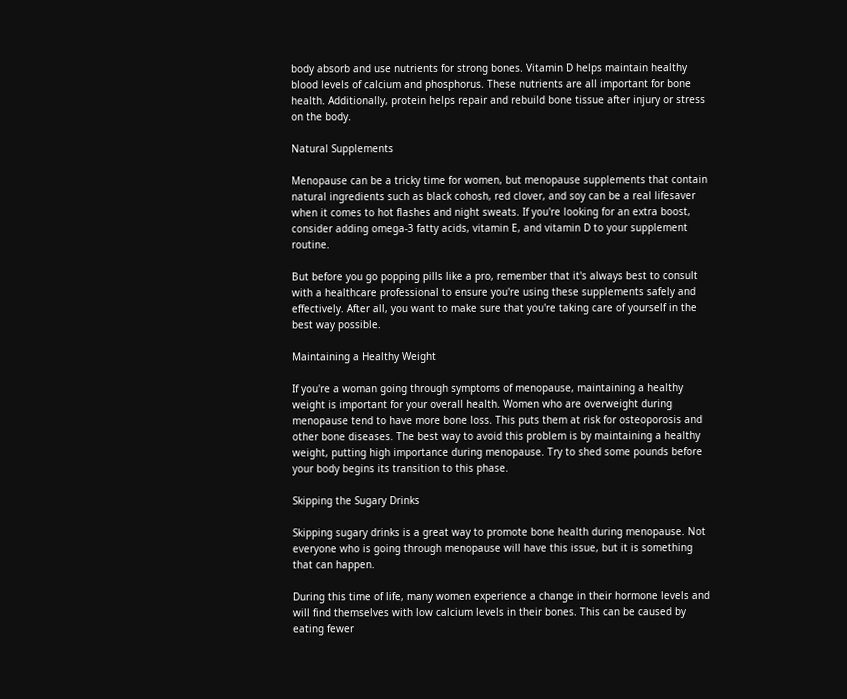body absorb and use nutrients for strong bones. Vitamin D helps maintain healthy blood levels of calcium and phosphorus. These nutrients are all important for bone health. Additionally, protein helps repair and rebuild bone tissue after injury or stress on the body.

Natural Supplements

Menopause can be a tricky time for women, but menopause supplements that contain natural ingredients such as black cohosh, red clover, and soy can be a real lifesaver when it comes to hot flashes and night sweats. If you're looking for an extra boost, consider adding omega-3 fatty acids, vitamin E, and vitamin D to your supplement routine.

But before you go popping pills like a pro, remember that it's always best to consult with a healthcare professional to ensure you're using these supplements safely and effectively. After all, you want to make sure that you're taking care of yourself in the best way possible.

Maintaining a Healthy Weight

If you're a woman going through symptoms of menopause, maintaining a healthy weight is important for your overall health. Women who are overweight during menopause tend to have more bone loss. This puts them at risk for osteoporosis and other bone diseases. The best way to avoid this problem is by maintaining a healthy weight, putting high importance during menopause. Try to shed some pounds before your body begins its transition to this phase.

Skipping the Sugary Drinks

Skipping sugary drinks is a great way to promote bone health during menopause. Not everyone who is going through menopause will have this issue, but it is something that can happen.

During this time of life, many women experience a change in their hormone levels and will find themselves with low calcium levels in their bones. This can be caused by eating fewer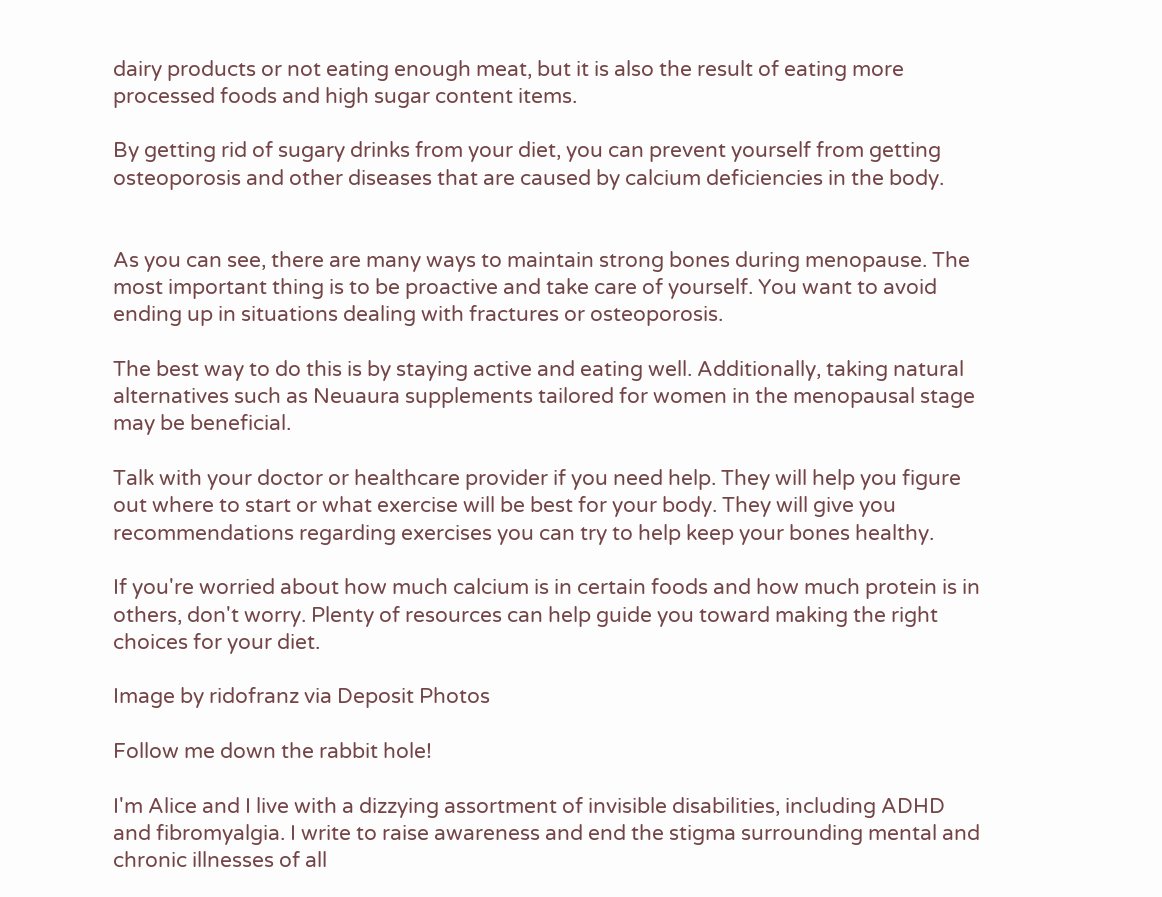dairy products or not eating enough meat, but it is also the result of eating more processed foods and high sugar content items.

By getting rid of sugary drinks from your diet, you can prevent yourself from getting osteoporosis and other diseases that are caused by calcium deficiencies in the body.


As you can see, there are many ways to maintain strong bones during menopause. The most important thing is to be proactive and take care of yourself. You want to avoid ending up in situations dealing with fractures or osteoporosis.

The best way to do this is by staying active and eating well. Additionally, taking natural alternatives such as Neuaura supplements tailored for women in the menopausal stage may be beneficial.

Talk with your doctor or healthcare provider if you need help. They will help you figure out where to start or what exercise will be best for your body. They will give you recommendations regarding exercises you can try to help keep your bones healthy.

If you're worried about how much calcium is in certain foods and how much protein is in others, don't worry. Plenty of resources can help guide you toward making the right choices for your diet.

Image by ridofranz via Deposit Photos

Follow me down the rabbit hole!

I'm Alice and I live with a dizzying assortment of invisible disabilities, including ADHD and fibromyalgia. I write to raise awareness and end the stigma surrounding mental and chronic illnesses of all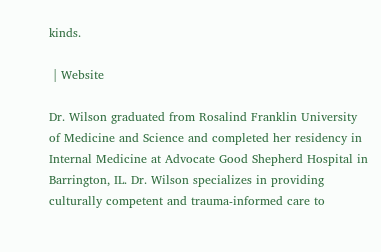kinds.

 | Website

Dr. Wilson graduated from Rosalind Franklin University of Medicine and Science and completed her residency in Internal Medicine at Advocate Good Shepherd Hospital in Barrington, IL. Dr. Wilson specializes in providing culturally competent and trauma-informed care to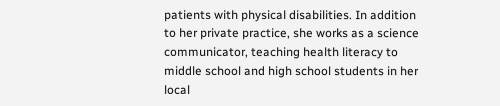patients with physical disabilities. In addition to her private practice, she works as a science communicator, teaching health literacy to middle school and high school students in her local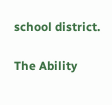school district.

The Ability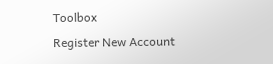Toolbox
Register New Account